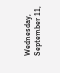Wednesday, September 11,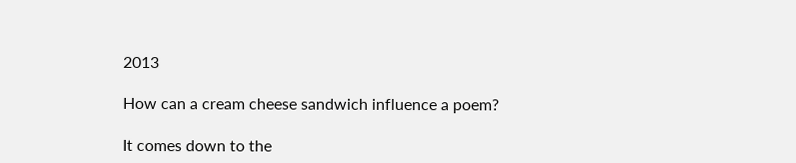2013

How can a cream cheese sandwich influence a poem?

It comes down to the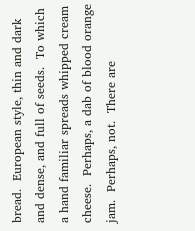bread.  European style, thin and dark and dense, and full of seeds.  To which a hand familiar spreads whipped cream cheese.  Perhaps, a dab of blood orange jam.  Perhaps, not.  There are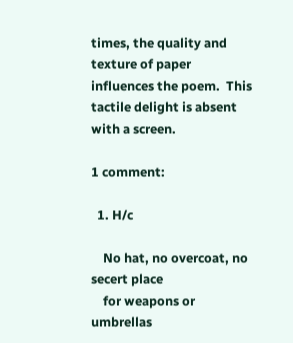times, the quality and texture of paper influences the poem.  This tactile delight is absent with a screen.

1 comment:

  1. H/c

    No hat, no overcoat, no secert place
    for weapons or umbrellas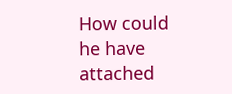How could he have attached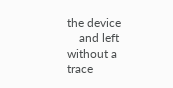the device
    and left without a trace